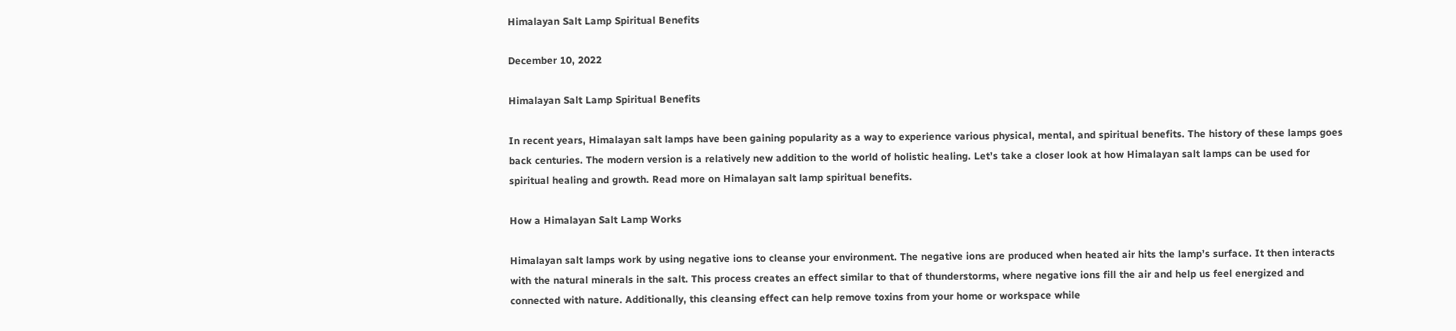Himalayan Salt Lamp Spiritual Benefits

December 10, 2022

Himalayan Salt Lamp Spiritual Benefits

In recent years, Himalayan salt lamps have been gaining popularity as a way to experience various physical, mental, and spiritual benefits. The history of these lamps goes back centuries. The modern version is a relatively new addition to the world of holistic healing. Let’s take a closer look at how Himalayan salt lamps can be used for spiritual healing and growth. Read more on Himalayan salt lamp spiritual benefits.

How a Himalayan Salt Lamp Works

Himalayan salt lamps work by using negative ions to cleanse your environment. The negative ions are produced when heated air hits the lamp’s surface. It then interacts with the natural minerals in the salt. This process creates an effect similar to that of thunderstorms, where negative ions fill the air and help us feel energized and connected with nature. Additionally, this cleansing effect can help remove toxins from your home or workspace while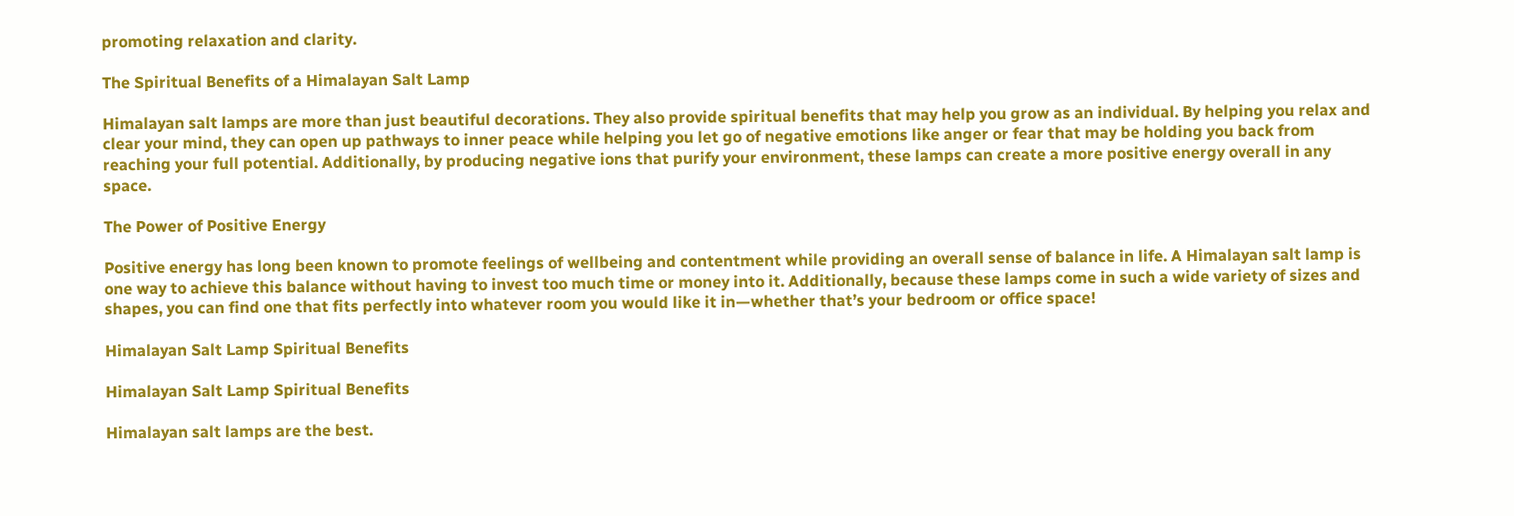promoting relaxation and clarity.

The Spiritual Benefits of a Himalayan Salt Lamp

Himalayan salt lamps are more than just beautiful decorations. They also provide spiritual benefits that may help you grow as an individual. By helping you relax and clear your mind, they can open up pathways to inner peace while helping you let go of negative emotions like anger or fear that may be holding you back from reaching your full potential. Additionally, by producing negative ions that purify your environment, these lamps can create a more positive energy overall in any space.

The Power of Positive Energy

Positive energy has long been known to promote feelings of wellbeing and contentment while providing an overall sense of balance in life. A Himalayan salt lamp is one way to achieve this balance without having to invest too much time or money into it. Additionally, because these lamps come in such a wide variety of sizes and shapes, you can find one that fits perfectly into whatever room you would like it in—whether that’s your bedroom or office space!

Himalayan Salt Lamp Spiritual Benefits

Himalayan Salt Lamp Spiritual Benefits

Himalayan salt lamps are the best.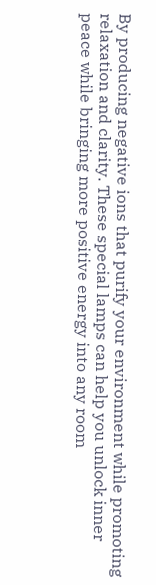By producing negative ions that purify your environment while promoting relaxation and clarity. These special lamps can help you unlock inner peace while bringing more positive energy into any room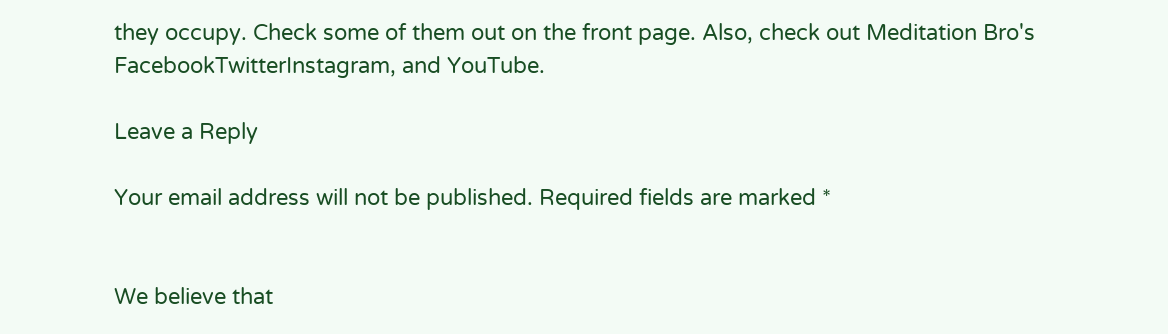they occupy. Check some of them out on the front page. Also, check out Meditation Bro's FacebookTwitterInstagram, and YouTube.

Leave a Reply

Your email address will not be published. Required fields are marked *


We believe that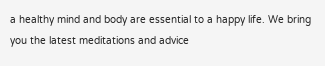a healthy mind and body are essential to a happy life. We bring you the latest meditations and advice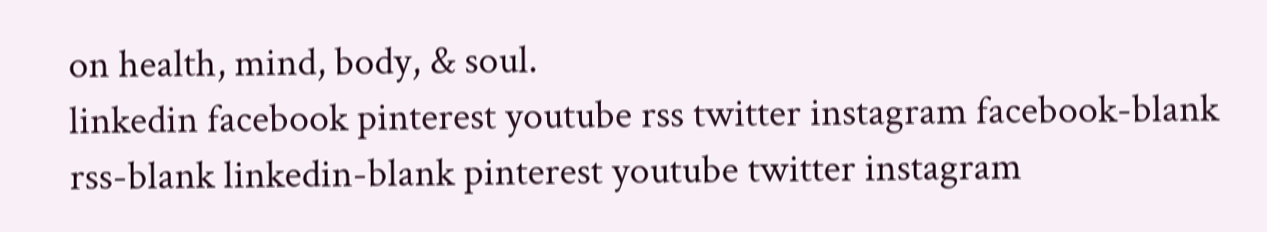on health, mind, body, & soul.
linkedin facebook pinterest youtube rss twitter instagram facebook-blank rss-blank linkedin-blank pinterest youtube twitter instagram